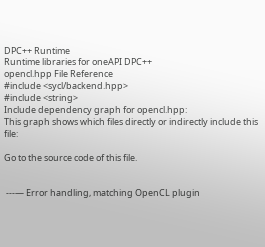DPC++ Runtime
Runtime libraries for oneAPI DPC++
opencl.hpp File Reference
#include <sycl/backend.hpp>
#include <string>
Include dependency graph for opencl.hpp:
This graph shows which files directly or indirectly include this file:

Go to the source code of this file.


 ---— Error handling, matching OpenCL plugin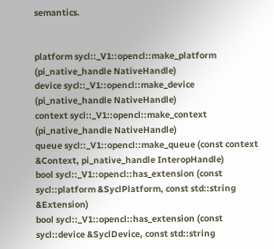semantics.


platform sycl::_V1::opencl::make_platform (pi_native_handle NativeHandle)
device sycl::_V1::opencl::make_device (pi_native_handle NativeHandle)
context sycl::_V1::opencl::make_context (pi_native_handle NativeHandle)
queue sycl::_V1::opencl::make_queue (const context &Context, pi_native_handle InteropHandle)
bool sycl::_V1::opencl::has_extension (const sycl::platform &SyclPlatform, const std::string &Extension)
bool sycl::_V1::opencl::has_extension (const sycl::device &SyclDevice, const std::string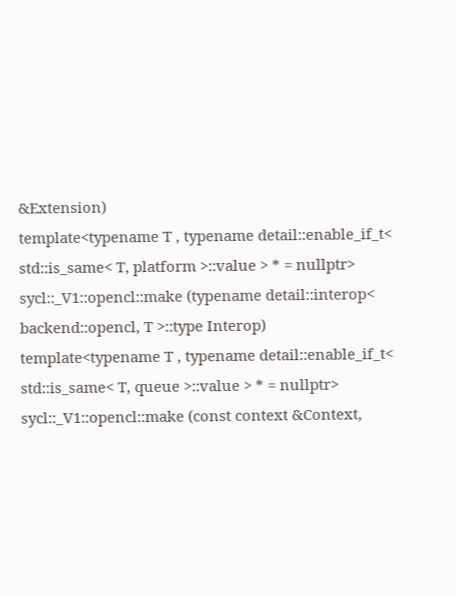&Extension)
template<typename T , typename detail::enable_if_t< std::is_same< T, platform >::value > * = nullptr>
sycl::_V1::opencl::make (typename detail::interop< backend::opencl, T >::type Interop)
template<typename T , typename detail::enable_if_t< std::is_same< T, queue >::value > * = nullptr>
sycl::_V1::opencl::make (const context &Context,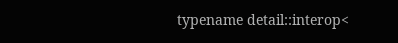typename detail::interop<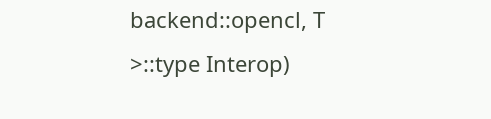backend::opencl, T >::type Interop)